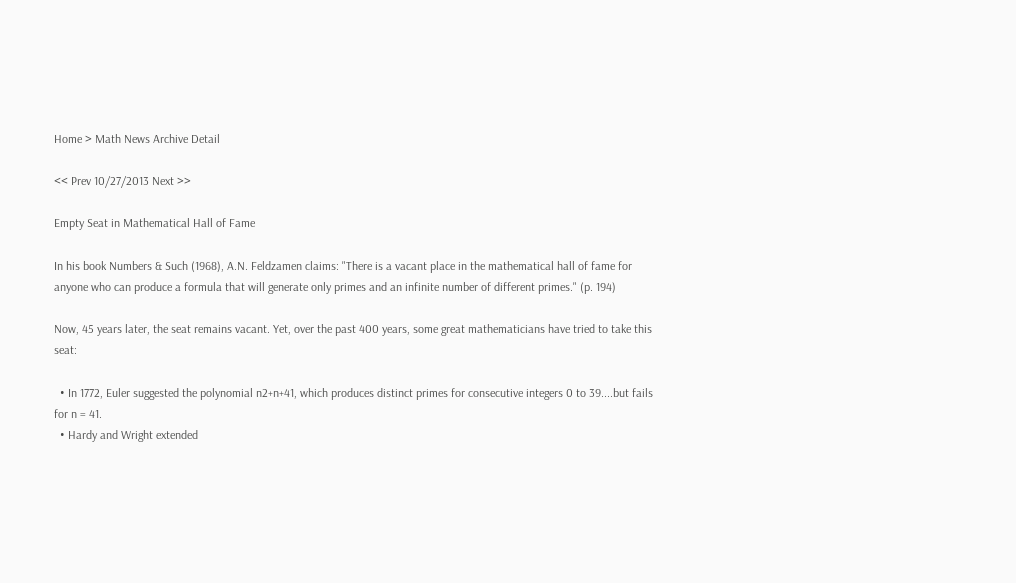Home > Math News Archive Detail

<< Prev 10/27/2013 Next >>

Empty Seat in Mathematical Hall of Fame

In his book Numbers & Such (1968), A.N. Feldzamen claims: "There is a vacant place in the mathematical hall of fame for anyone who can produce a formula that will generate only primes and an infinite number of different primes." (p. 194)

Now, 45 years later, the seat remains vacant. Yet, over the past 400 years, some great mathematicians have tried to take this seat:

  • In 1772, Euler suggested the polynomial n2+n+41, which produces distinct primes for consecutive integers 0 to 39....but fails for n = 41.
  • Hardy and Wright extended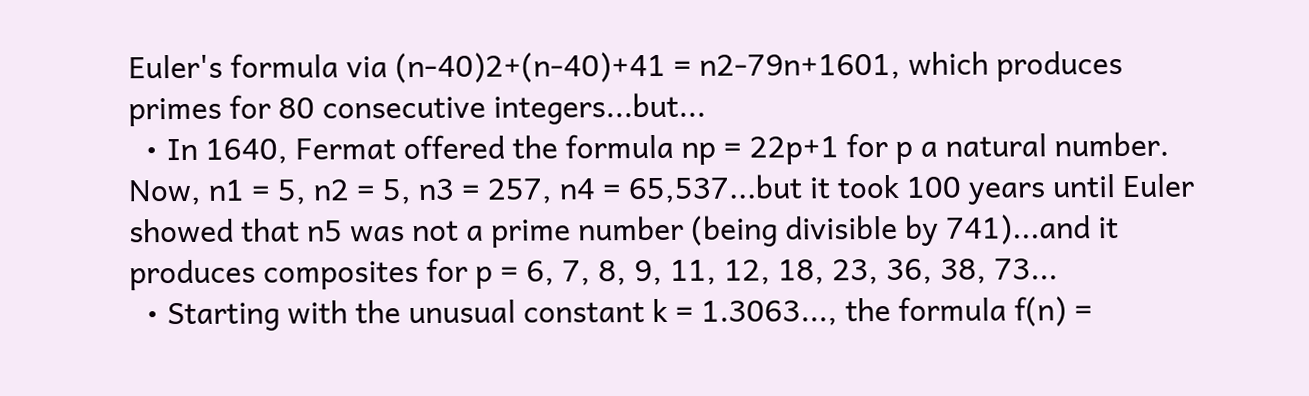Euler's formula via (n-40)2+(n-40)+41 = n2-79n+1601, which produces primes for 80 consecutive integers...but...
  • In 1640, Fermat offered the formula np = 22p+1 for p a natural number. Now, n1 = 5, n2 = 5, n3 = 257, n4 = 65,537...but it took 100 years until Euler showed that n5 was not a prime number (being divisible by 741)...and it produces composites for p = 6, 7, 8, 9, 11, 12, 18, 23, 36, 38, 73...
  • Starting with the unusual constant k = 1.3063..., the formula f(n) =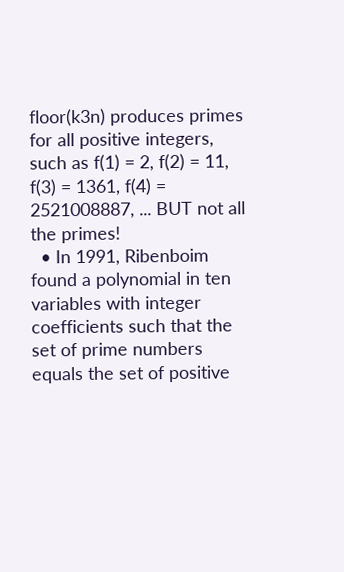floor(k3n) produces primes for all positive integers, such as f(1) = 2, f(2) = 11, f(3) = 1361, f(4) = 2521008887, ... BUT not all the primes!
  • In 1991, Ribenboim found a polynomial in ten variables with integer coefficients such that the set of prime numbers equals the set of positive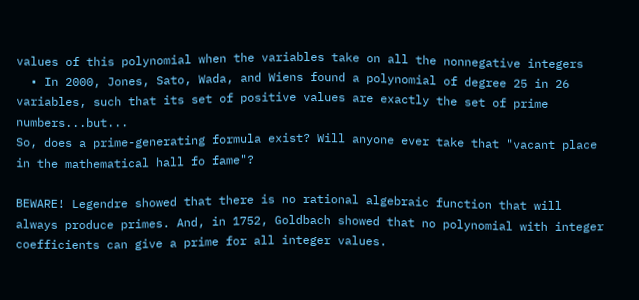values of this polynomial when the variables take on all the nonnegative integers
  • In 2000, Jones, Sato, Wada, and Wiens found a polynomial of degree 25 in 26 variables, such that its set of positive values are exactly the set of prime numbers...but...
So, does a prime-generating formula exist? Will anyone ever take that "vacant place in the mathematical hall fo fame"?

BEWARE! Legendre showed that there is no rational algebraic function that will always produce primes. And, in 1752, Goldbach showed that no polynomial with integer coefficients can give a prime for all integer values.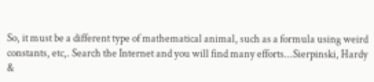So, it must be a different type of mathematical animal, such as a formula using weird constants, etc,. Search the Internet and you will find many efforts...Sierpinski, Hardy &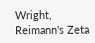Wright, Reimann's Zeta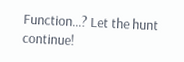Function...? Let the hunt continue!